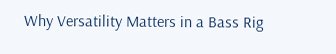Why Versatility Matters in a Bass Rig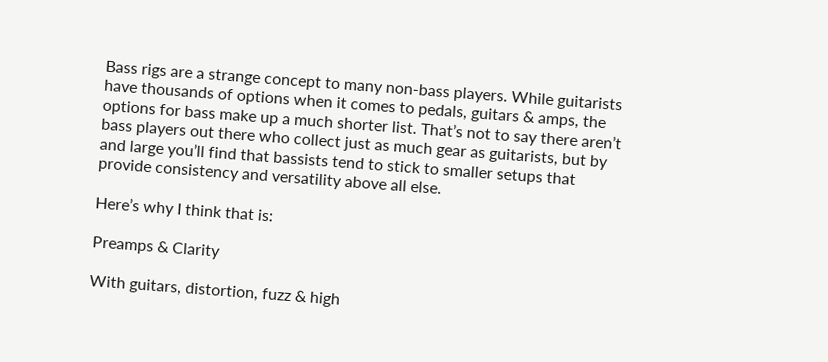Bass rigs are a strange concept to many non-bass players. While guitarists have thousands of options when it comes to pedals, guitars & amps, the options for bass make up a much shorter list. That’s not to say there aren’t bass players out there who collect just as much gear as guitarists, but by and large you’ll find that bassists tend to stick to smaller setups that provide consistency and versatility above all else.

Here’s why I think that is:

Preamps & Clarity

With guitars, distortion, fuzz & high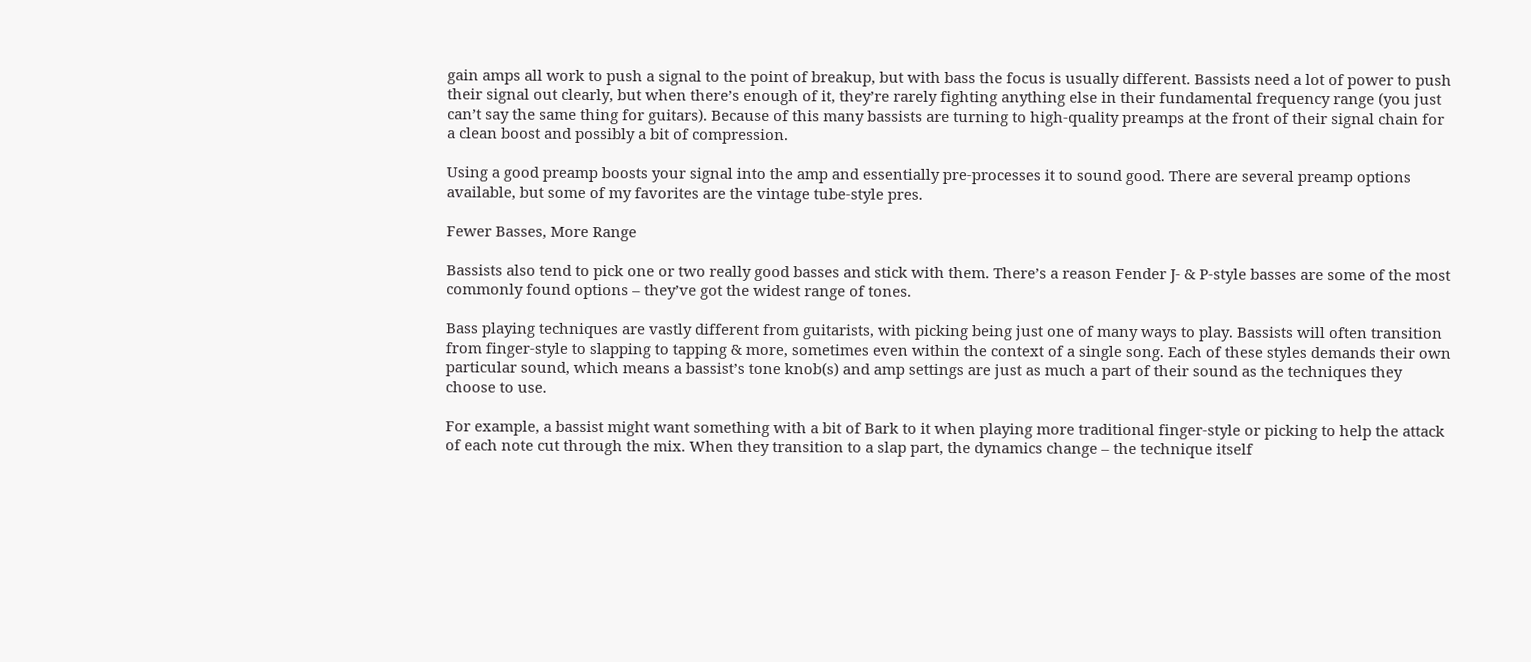gain amps all work to push a signal to the point of breakup, but with bass the focus is usually different. Bassists need a lot of power to push their signal out clearly, but when there’s enough of it, they’re rarely fighting anything else in their fundamental frequency range (you just can’t say the same thing for guitars). Because of this many bassists are turning to high-quality preamps at the front of their signal chain for a clean boost and possibly a bit of compression.

Using a good preamp boosts your signal into the amp and essentially pre-processes it to sound good. There are several preamp options available, but some of my favorites are the vintage tube-style pres.

Fewer Basses, More Range

Bassists also tend to pick one or two really good basses and stick with them. There’s a reason Fender J- & P-style basses are some of the most commonly found options – they’ve got the widest range of tones.

Bass playing techniques are vastly different from guitarists, with picking being just one of many ways to play. Bassists will often transition from finger-style to slapping to tapping & more, sometimes even within the context of a single song. Each of these styles demands their own particular sound, which means a bassist’s tone knob(s) and amp settings are just as much a part of their sound as the techniques they choose to use.

For example, a bassist might want something with a bit of Bark to it when playing more traditional finger-style or picking to help the attack of each note cut through the mix. When they transition to a slap part, the dynamics change – the technique itself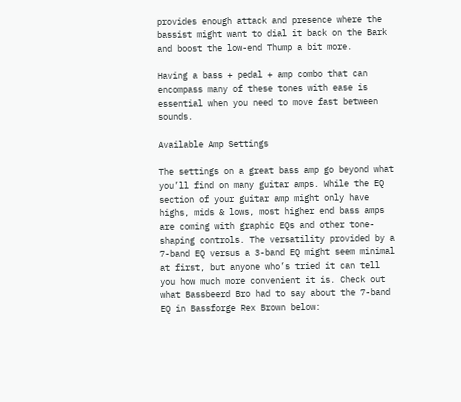provides enough attack and presence where the bassist might want to dial it back on the Bark and boost the low-end Thump a bit more.

Having a bass + pedal + amp combo that can encompass many of these tones with ease is essential when you need to move fast between sounds.

Available Amp Settings

The settings on a great bass amp go beyond what you’ll find on many guitar amps. While the EQ section of your guitar amp might only have highs, mids & lows, most higher end bass amps are coming with graphic EQs and other tone-shaping controls. The versatility provided by a 7-band EQ versus a 3-band EQ might seem minimal at first, but anyone who’s tried it can tell you how much more convenient it is. Check out what Bassbeerd Bro had to say about the 7-band EQ in Bassforge Rex Brown below: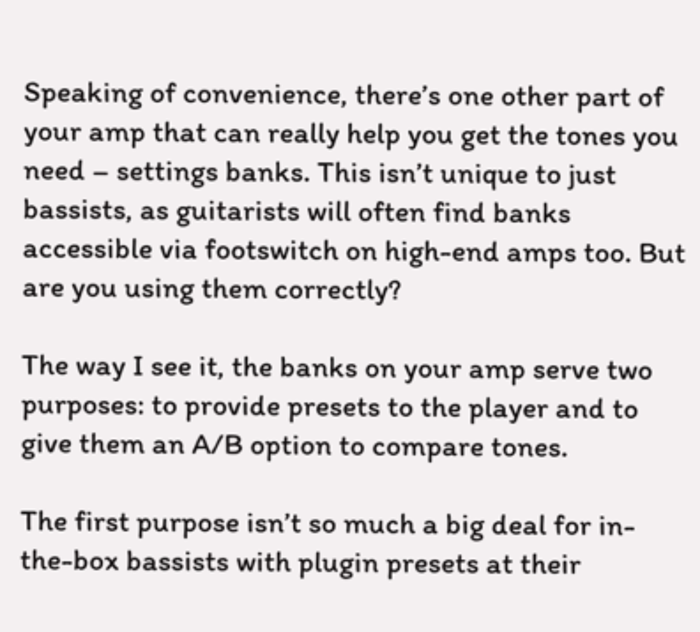Speaking of convenience, there’s one other part of your amp that can really help you get the tones you need – settings banks. This isn’t unique to just bassists, as guitarists will often find banks accessible via footswitch on high-end amps too. But are you using them correctly?

The way I see it, the banks on your amp serve two purposes: to provide presets to the player and to give them an A/B option to compare tones.

The first purpose isn’t so much a big deal for in-the-box bassists with plugin presets at their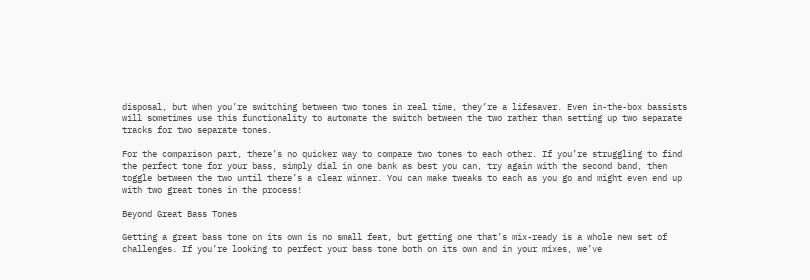disposal, but when you’re switching between two tones in real time, they’re a lifesaver. Even in-the-box bassists will sometimes use this functionality to automate the switch between the two rather than setting up two separate tracks for two separate tones.

For the comparison part, there’s no quicker way to compare two tones to each other. If you’re struggling to find the perfect tone for your bass, simply dial in one bank as best you can, try again with the second band, then toggle between the two until there’s a clear winner. You can make tweaks to each as you go and might even end up with two great tones in the process!

Beyond Great Bass Tones

Getting a great bass tone on its own is no small feat, but getting one that’s mix-ready is a whole new set of challenges. If you’re looking to perfect your bass tone both on its own and in your mixes, we’ve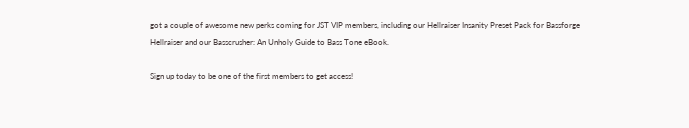got a couple of awesome new perks coming for JST VIP members, including our Hellraiser Insanity Preset Pack for Bassforge Hellraiser and our Basscrusher: An Unholy Guide to Bass Tone eBook.

Sign up today to be one of the first members to get access!